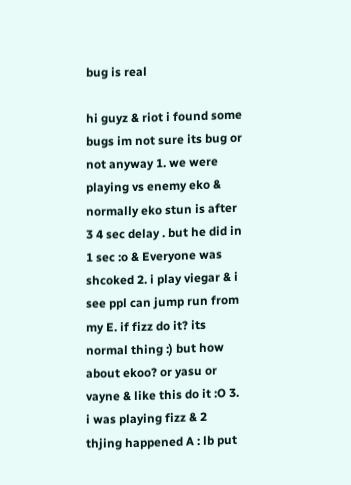bug is real

hi guyz & riot i found some bugs im not sure its bug or not anyway 1. we were playing vs enemy eko & normally eko stun is after 3 4 sec delay . but he did in 1 sec :o & Everyone was shcoked 2. i play viegar & i see ppl can jump run from my E. if fizz do it? its normal thing :) but how about ekoo? or yasu or vayne & like this do it :O 3. i was playing fizz & 2 thjing happened A : lb put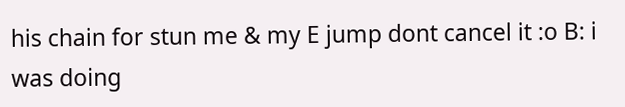his chain for stun me & my E jump dont cancel it :o B: i was doing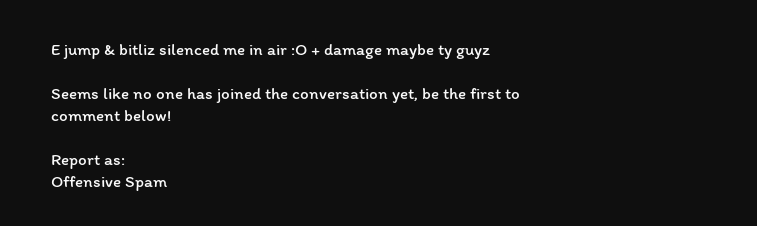E jump & bitliz silenced me in air :O + damage maybe ty guyz

Seems like no one has joined the conversation yet, be the first to comment below!

Report as:
Offensive Spam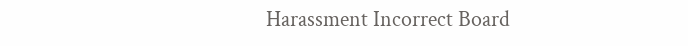Harassment Incorrect Board